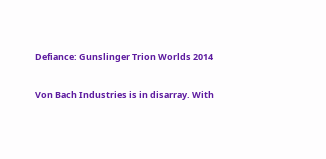Defiance: Gunslinger Trion Worlds 2014

Von Bach Industries is in disarray. With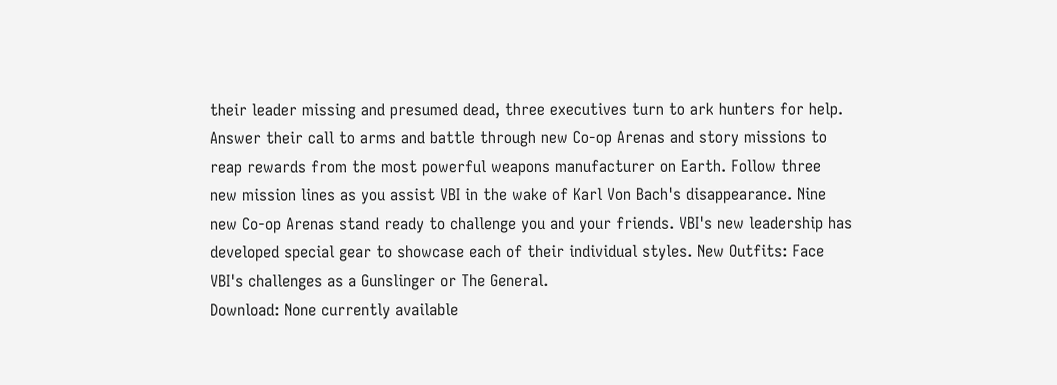their leader missing and presumed dead, three executives turn to ark hunters for help. Answer their call to arms and battle through new Co-op Arenas and story missions to reap rewards from the most powerful weapons manufacturer on Earth. Follow three new mission lines as you assist VBI in the wake of Karl Von Bach's disappearance. Nine new Co-op Arenas stand ready to challenge you and your friends. VBI's new leadership has developed special gear to showcase each of their individual styles. New Outfits: Face VBI's challenges as a Gunslinger or The General.
Download: None currently available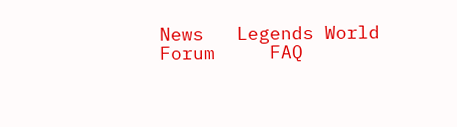News   Legends World Forum     FAQ